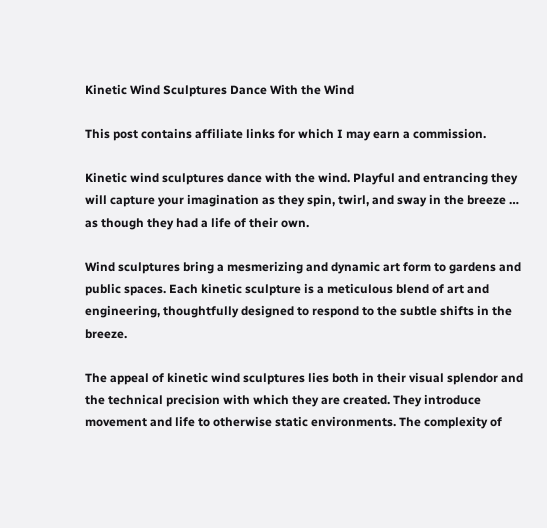Kinetic Wind Sculptures Dance With the Wind

This post contains affiliate links for which I may earn a commission.

Kinetic wind sculptures dance with the wind. Playful and entrancing they will capture your imagination as they spin, twirl, and sway in the breeze … as though they had a life of their own.

Wind sculptures bring a mesmerizing and dynamic art form to gardens and public spaces. Each kinetic sculpture is a meticulous blend of art and engineering, thoughtfully designed to respond to the subtle shifts in the breeze.

The appeal of kinetic wind sculptures lies both in their visual splendor and the technical precision with which they are created. They introduce movement and life to otherwise static environments. The complexity of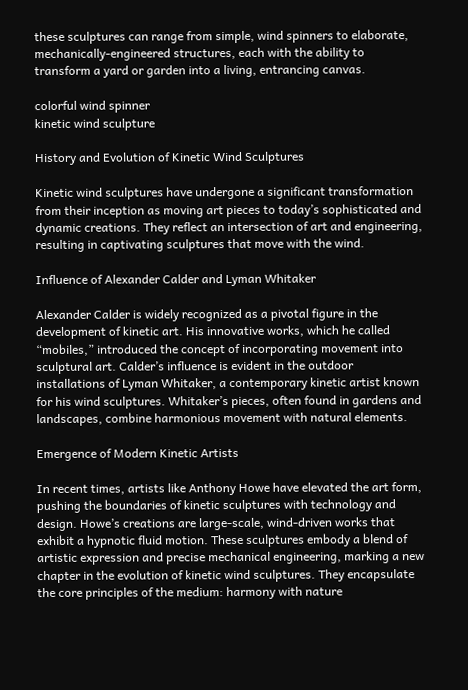these sculptures can range from simple, wind spinners to elaborate, mechanically-engineered structures, each with the ability to transform a yard or garden into a living, entrancing canvas.

colorful wind spinner
kinetic wind sculpture

History and Evolution of Kinetic Wind Sculptures

Kinetic wind sculptures have undergone a significant transformation from their inception as moving art pieces to today’s sophisticated and dynamic creations. They reflect an intersection of art and engineering, resulting in captivating sculptures that move with the wind.

Influence of Alexander Calder and Lyman Whitaker

Alexander Calder is widely recognized as a pivotal figure in the development of kinetic art. His innovative works, which he called “mobiles,” introduced the concept of incorporating movement into sculptural art. Calder’s influence is evident in the outdoor installations of Lyman Whitaker, a contemporary kinetic artist known for his wind sculptures. Whitaker’s pieces, often found in gardens and landscapes, combine harmonious movement with natural elements.

Emergence of Modern Kinetic Artists

In recent times, artists like Anthony Howe have elevated the art form, pushing the boundaries of kinetic sculptures with technology and design. Howe’s creations are large-scale, wind-driven works that exhibit a hypnotic fluid motion. These sculptures embody a blend of artistic expression and precise mechanical engineering, marking a new chapter in the evolution of kinetic wind sculptures. They encapsulate the core principles of the medium: harmony with nature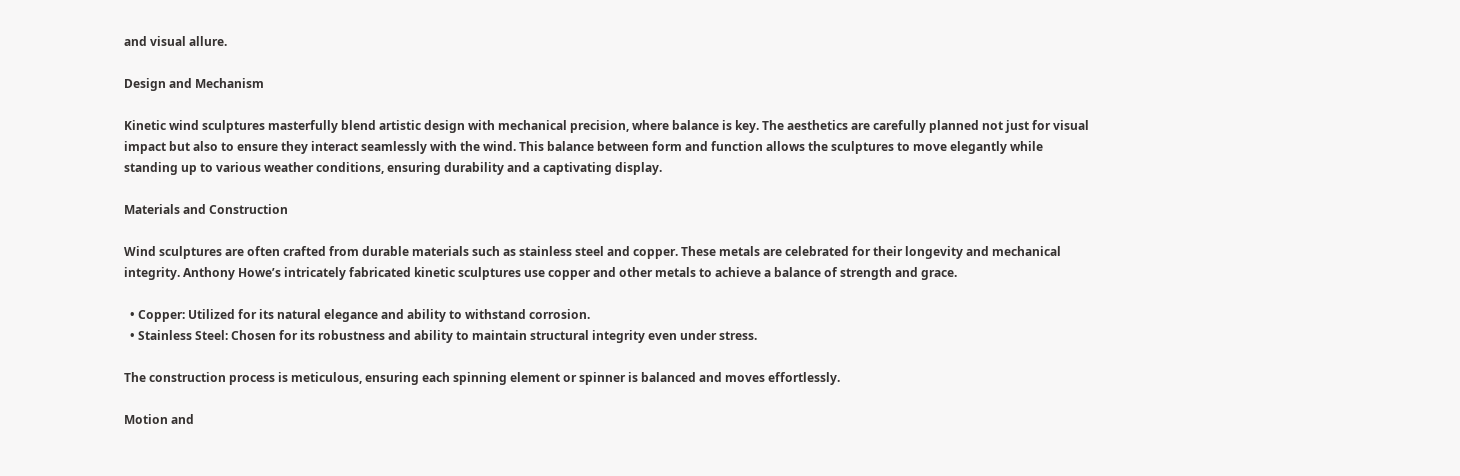and visual allure.

Design and Mechanism

Kinetic wind sculptures masterfully blend artistic design with mechanical precision, where balance is key. The aesthetics are carefully planned not just for visual impact but also to ensure they interact seamlessly with the wind. This balance between form and function allows the sculptures to move elegantly while standing up to various weather conditions, ensuring durability and a captivating display.

Materials and Construction

Wind sculptures are often crafted from durable materials such as stainless steel and copper. These metals are celebrated for their longevity and mechanical integrity. Anthony Howe’s intricately fabricated kinetic sculptures use copper and other metals to achieve a balance of strength and grace.

  • Copper: Utilized for its natural elegance and ability to withstand corrosion.
  • Stainless Steel: Chosen for its robustness and ability to maintain structural integrity even under stress.

The construction process is meticulous, ensuring each spinning element or spinner is balanced and moves effortlessly.

Motion and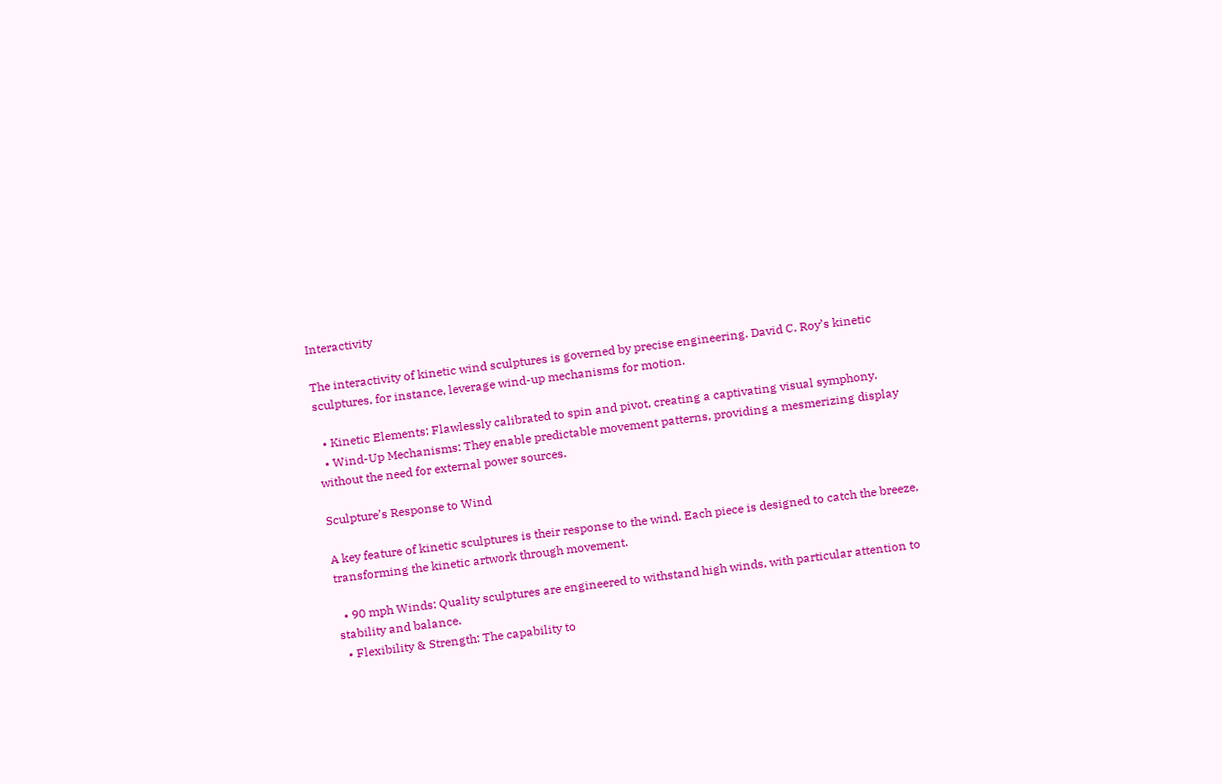Interactivity

The interactivity of kinetic wind sculptures is governed by precise engineering. David C. Roy’s kinetic sculptures, for instance, leverage wind-up mechanisms for motion.

  • Kinetic Elements: Flawlessly calibrated to spin and pivot, creating a captivating visual symphony.
  • Wind-Up Mechanisms: They enable predictable movement patterns, providing a mesmerizing display without the need for external power sources.

Sculpture’s Response to Wind

A key feature of kinetic sculptures is their response to the wind. Each piece is designed to catch the breeze, transforming the kinetic artwork through movement.

  • 90 mph Winds: Quality sculptures are engineered to withstand high winds, with particular attention to stability and balance.
  • Flexibility & Strength: The capability to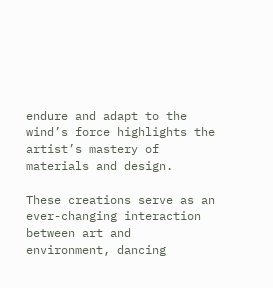endure and adapt to the wind’s force highlights the artist’s mastery of materials and design.

These creations serve as an ever-changing interaction between art and environment, dancing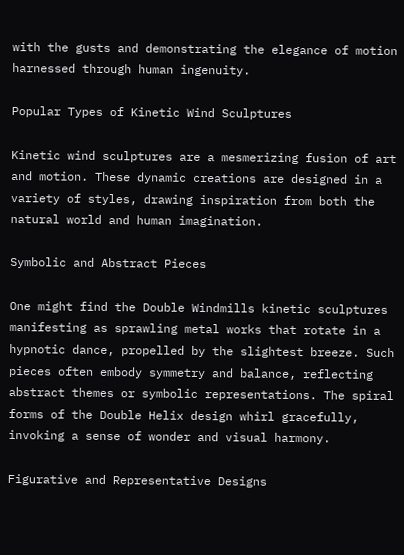with the gusts and demonstrating the elegance of motion harnessed through human ingenuity.

Popular Types of Kinetic Wind Sculptures

Kinetic wind sculptures are a mesmerizing fusion of art and motion. These dynamic creations are designed in a variety of styles, drawing inspiration from both the natural world and human imagination.

Symbolic and Abstract Pieces

One might find the Double Windmills kinetic sculptures manifesting as sprawling metal works that rotate in a hypnotic dance, propelled by the slightest breeze. Such pieces often embody symmetry and balance, reflecting abstract themes or symbolic representations. The spiral forms of the Double Helix design whirl gracefully, invoking a sense of wonder and visual harmony.

Figurative and Representative Designs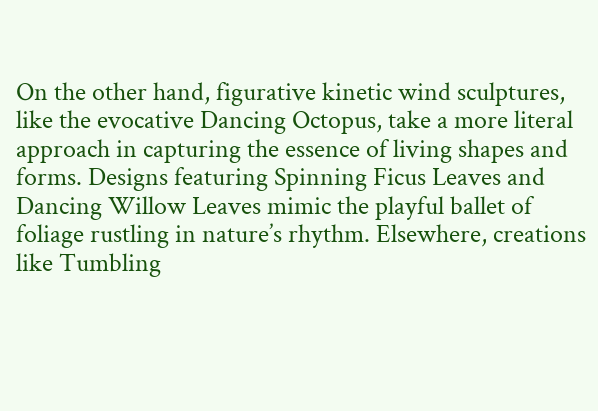On the other hand, figurative kinetic wind sculptures, like the evocative Dancing Octopus, take a more literal approach in capturing the essence of living shapes and forms. Designs featuring Spinning Ficus Leaves and Dancing Willow Leaves mimic the playful ballet of foliage rustling in nature’s rhythm. Elsewhere, creations like Tumbling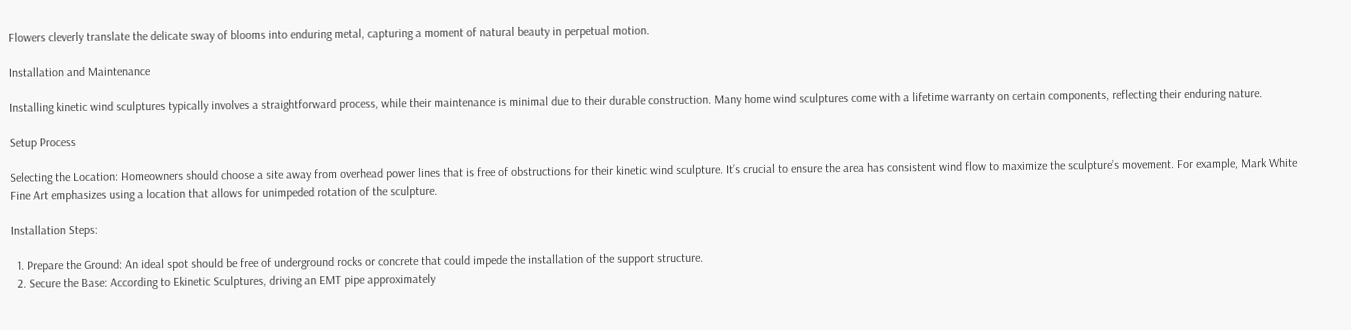Flowers cleverly translate the delicate sway of blooms into enduring metal, capturing a moment of natural beauty in perpetual motion.

Installation and Maintenance

Installing kinetic wind sculptures typically involves a straightforward process, while their maintenance is minimal due to their durable construction. Many home wind sculptures come with a lifetime warranty on certain components, reflecting their enduring nature.

Setup Process

Selecting the Location: Homeowners should choose a site away from overhead power lines that is free of obstructions for their kinetic wind sculpture. It’s crucial to ensure the area has consistent wind flow to maximize the sculpture’s movement. For example, Mark White Fine Art emphasizes using a location that allows for unimpeded rotation of the sculpture.

Installation Steps:

  1. Prepare the Ground: An ideal spot should be free of underground rocks or concrete that could impede the installation of the support structure.
  2. Secure the Base: According to Ekinetic Sculptures, driving an EMT pipe approximately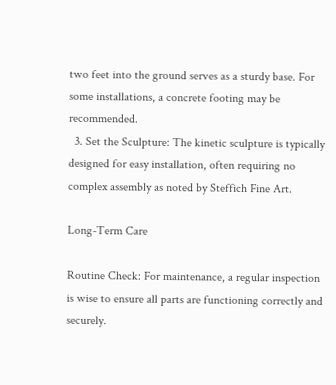two feet into the ground serves as a sturdy base. For some installations, a concrete footing may be recommended.
  3. Set the Sculpture: The kinetic sculpture is typically designed for easy installation, often requiring no complex assembly as noted by Steffich Fine Art.

Long-Term Care

Routine Check: For maintenance, a regular inspection is wise to ensure all parts are functioning correctly and securely.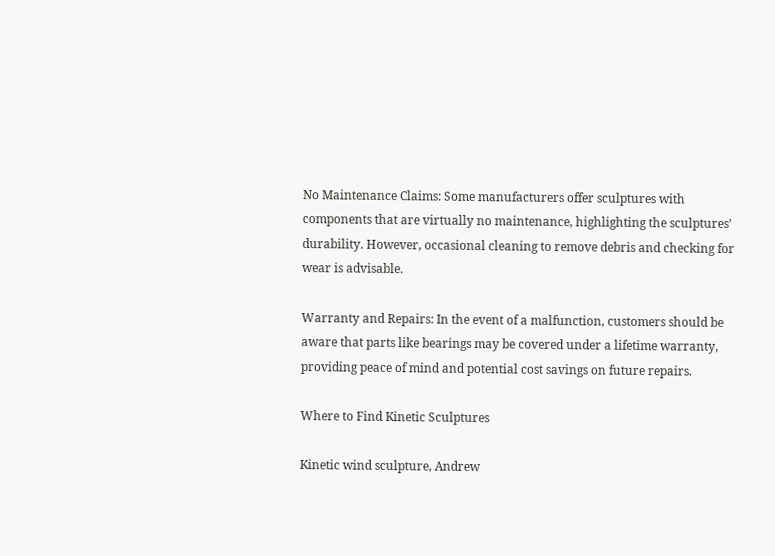No Maintenance Claims: Some manufacturers offer sculptures with components that are virtually no maintenance, highlighting the sculptures’ durability. However, occasional cleaning to remove debris and checking for wear is advisable.

Warranty and Repairs: In the event of a malfunction, customers should be aware that parts like bearings may be covered under a lifetime warranty, providing peace of mind and potential cost savings on future repairs.

Where to Find Kinetic Sculptures

Kinetic wind sculpture, Andrew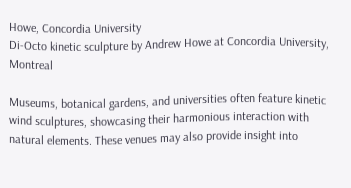Howe, Concordia University
Di-Octo kinetic sculpture by Andrew Howe at Concordia University, Montreal

Museums, botanical gardens, and universities often feature kinetic wind sculptures, showcasing their harmonious interaction with natural elements. These venues may also provide insight into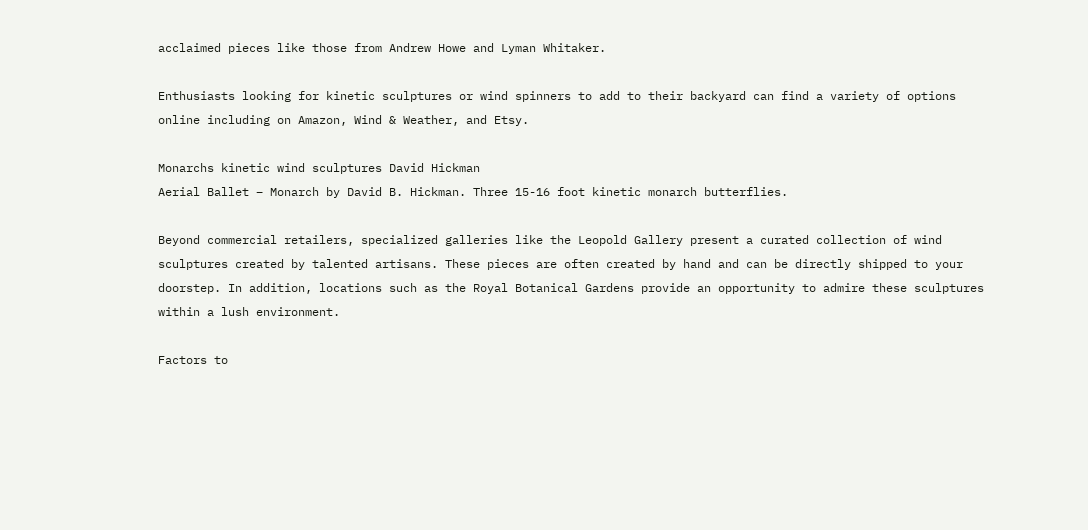acclaimed pieces like those from Andrew Howe and Lyman Whitaker.

Enthusiasts looking for kinetic sculptures or wind spinners to add to their backyard can find a variety of options online including on Amazon, Wind & Weather, and Etsy.

Monarchs kinetic wind sculptures David Hickman
Aerial Ballet – Monarch by David B. Hickman. Three 15-16 foot kinetic monarch butterflies.

Beyond commercial retailers, specialized galleries like the Leopold Gallery present a curated collection of wind sculptures created by talented artisans. These pieces are often created by hand and can be directly shipped to your doorstep. In addition, locations such as the Royal Botanical Gardens provide an opportunity to admire these sculptures within a lush environment.

Factors to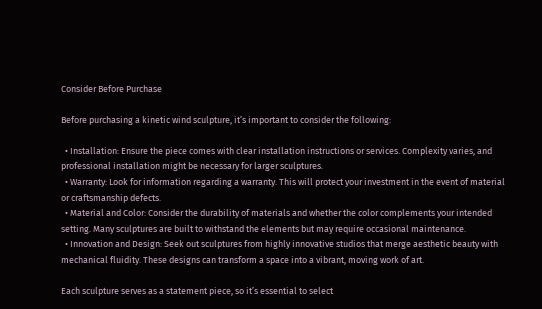Consider Before Purchase

Before purchasing a kinetic wind sculpture, it’s important to consider the following:

  • Installation: Ensure the piece comes with clear installation instructions or services. Complexity varies, and professional installation might be necessary for larger sculptures.
  • Warranty: Look for information regarding a warranty. This will protect your investment in the event of material or craftsmanship defects.
  • Material and Color: Consider the durability of materials and whether the color complements your intended setting. Many sculptures are built to withstand the elements but may require occasional maintenance.
  • Innovation and Design: Seek out sculptures from highly innovative studios that merge aesthetic beauty with mechanical fluidity. These designs can transform a space into a vibrant, moving work of art.

Each sculpture serves as a statement piece, so it’s essential to select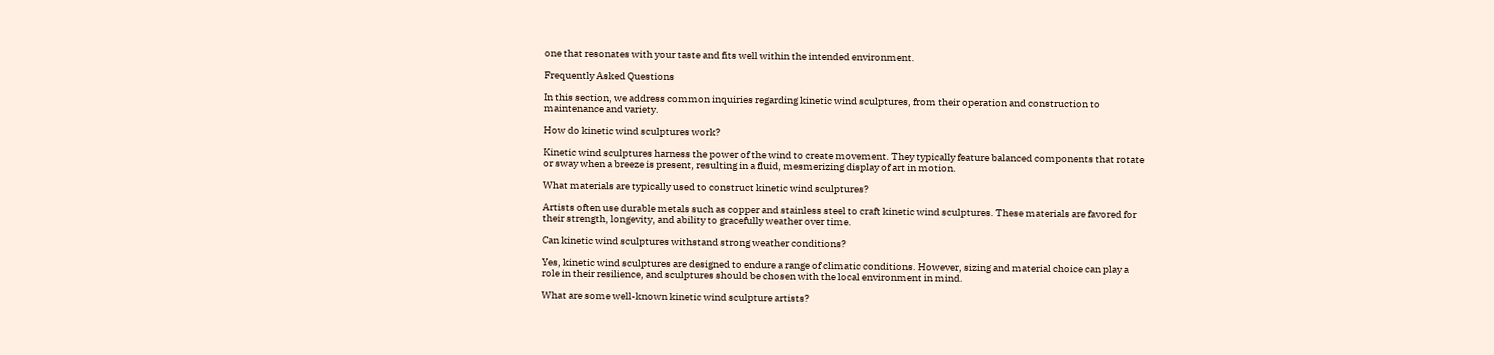one that resonates with your taste and fits well within the intended environment.

Frequently Asked Questions

In this section, we address common inquiries regarding kinetic wind sculptures, from their operation and construction to maintenance and variety.

How do kinetic wind sculptures work?

Kinetic wind sculptures harness the power of the wind to create movement. They typically feature balanced components that rotate or sway when a breeze is present, resulting in a fluid, mesmerizing display of art in motion.

What materials are typically used to construct kinetic wind sculptures?

Artists often use durable metals such as copper and stainless steel to craft kinetic wind sculptures. These materials are favored for their strength, longevity, and ability to gracefully weather over time.

Can kinetic wind sculptures withstand strong weather conditions?

Yes, kinetic wind sculptures are designed to endure a range of climatic conditions. However, sizing and material choice can play a role in their resilience, and sculptures should be chosen with the local environment in mind.

What are some well-known kinetic wind sculpture artists?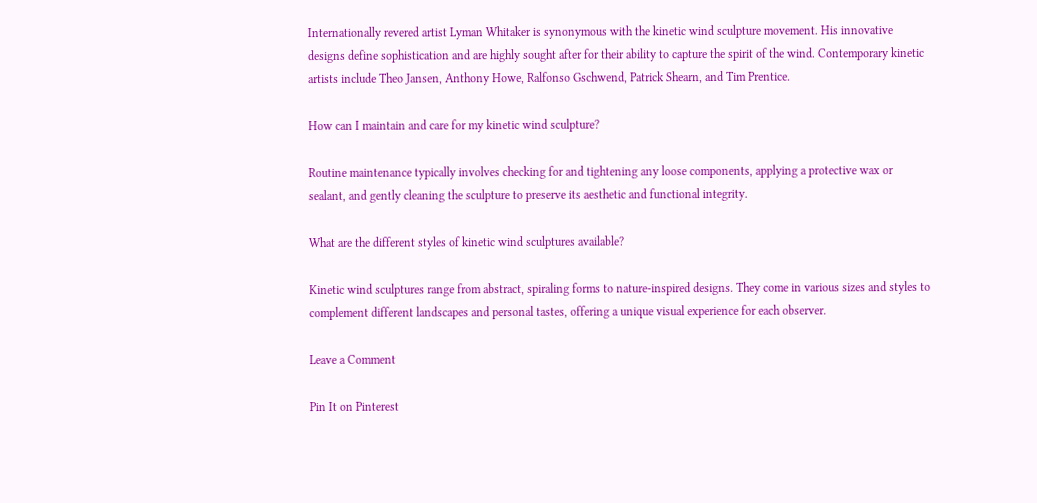Internationally revered artist Lyman Whitaker is synonymous with the kinetic wind sculpture movement. His innovative designs define sophistication and are highly sought after for their ability to capture the spirit of the wind. Contemporary kinetic artists include Theo Jansen, Anthony Howe, Ralfonso Gschwend, Patrick Shearn, and Tim Prentice.

How can I maintain and care for my kinetic wind sculpture?

Routine maintenance typically involves checking for and tightening any loose components, applying a protective wax or sealant, and gently cleaning the sculpture to preserve its aesthetic and functional integrity.

What are the different styles of kinetic wind sculptures available?

Kinetic wind sculptures range from abstract, spiraling forms to nature-inspired designs. They come in various sizes and styles to complement different landscapes and personal tastes, offering a unique visual experience for each observer.

Leave a Comment

Pin It on Pinterest